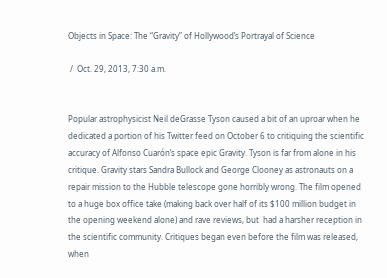Objects in Space: The “Gravity” of Hollywood’s Portrayal of Science

 /  Oct. 29, 2013, 7:30 a.m.


Popular astrophysicist Neil deGrasse Tyson caused a bit of an uproar when he dedicated a portion of his Twitter feed on October 6 to critiquing the scientific accuracy of Alfonso Cuarón’s space epic Gravity. Tyson is far from alone in his critique. Gravity stars Sandra Bullock and George Clooney as astronauts on a repair mission to the Hubble telescope gone horribly wrong. The film opened to a huge box office take (making back over half of its $100 million budget in the opening weekend alone) and rave reviews, but  had a harsher reception in the scientific community. Critiques began even before the film was released, when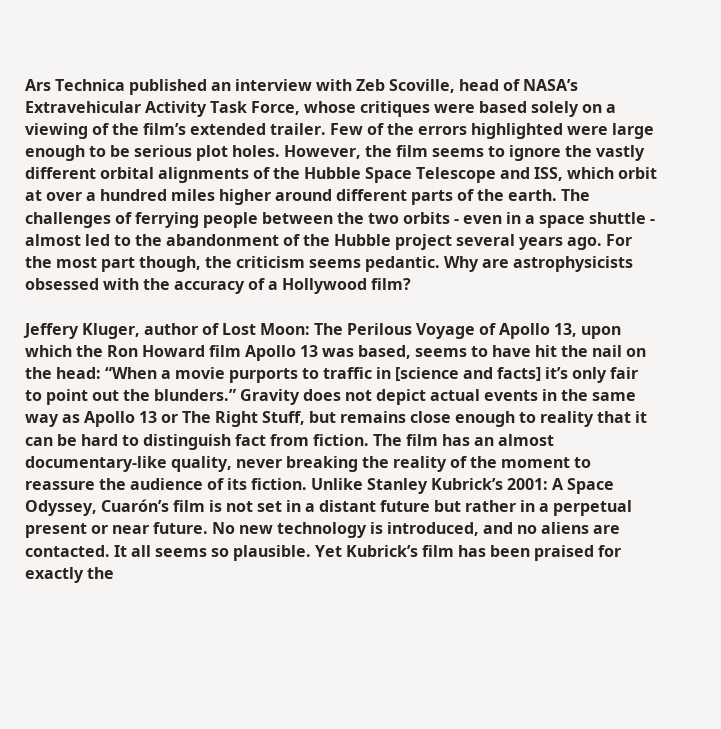Ars Technica published an interview with Zeb Scoville, head of NASA’s Extravehicular Activity Task Force, whose critiques were based solely on a viewing of the film’s extended trailer. Few of the errors highlighted were large enough to be serious plot holes. However, the film seems to ignore the vastly different orbital alignments of the Hubble Space Telescope and ISS, which orbit at over a hundred miles higher around different parts of the earth. The challenges of ferrying people between the two orbits - even in a space shuttle - almost led to the abandonment of the Hubble project several years ago. For the most part though, the criticism seems pedantic. Why are astrophysicists obsessed with the accuracy of a Hollywood film?

Jeffery Kluger, author of Lost Moon: The Perilous Voyage of Apollo 13, upon which the Ron Howard film Apollo 13 was based, seems to have hit the nail on the head: “When a movie purports to traffic in [science and facts] it’s only fair to point out the blunders.” Gravity does not depict actual events in the same way as Apollo 13 or The Right Stuff, but remains close enough to reality that it can be hard to distinguish fact from fiction. The film has an almost documentary-like quality, never breaking the reality of the moment to reassure the audience of its fiction. Unlike Stanley Kubrick’s 2001: A Space Odyssey, Cuarón’s film is not set in a distant future but rather in a perpetual present or near future. No new technology is introduced, and no aliens are contacted. It all seems so plausible. Yet Kubrick’s film has been praised for exactly the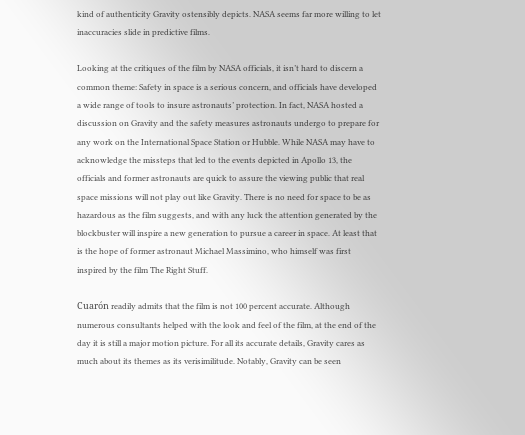kind of authenticity Gravity ostensibly depicts. NASA seems far more willing to let inaccuracies slide in predictive films.

Looking at the critiques of the film by NASA officials, it isn’t hard to discern a common theme: Safety in space is a serious concern, and officials have developed a wide range of tools to insure astronauts’ protection. In fact, NASA hosted a discussion on Gravity and the safety measures astronauts undergo to prepare for any work on the International Space Station or Hubble. While NASA may have to acknowledge the missteps that led to the events depicted in Apollo 13, the officials and former astronauts are quick to assure the viewing public that real space missions will not play out like Gravity. There is no need for space to be as hazardous as the film suggests, and with any luck the attention generated by the blockbuster will inspire a new generation to pursue a career in space. At least that is the hope of former astronaut Michael Massimino, who himself was first inspired by the film The Right Stuff.

Cuarón readily admits that the film is not 100 percent accurate. Although numerous consultants helped with the look and feel of the film, at the end of the day it is still a major motion picture. For all its accurate details, Gravity cares as much about its themes as its verisimilitude. Notably, Gravity can be seen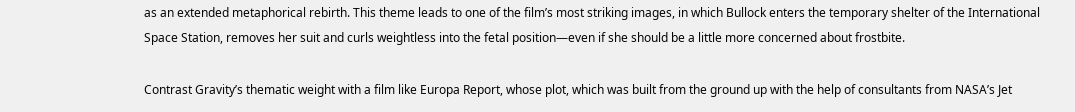as an extended metaphorical rebirth. This theme leads to one of the film’s most striking images, in which Bullock enters the temporary shelter of the International Space Station, removes her suit and curls weightless into the fetal position—even if she should be a little more concerned about frostbite.

Contrast Gravity’s thematic weight with a film like Europa Report, whose plot, which was built from the ground up with the help of consultants from NASA’s Jet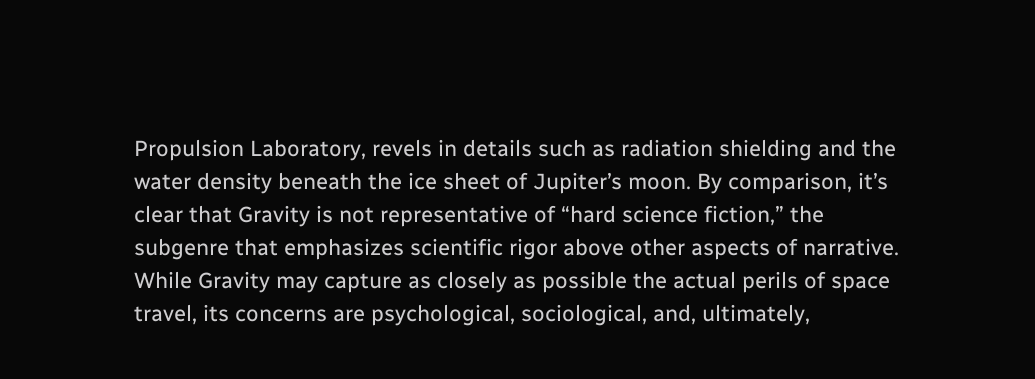Propulsion Laboratory, revels in details such as radiation shielding and the water density beneath the ice sheet of Jupiter’s moon. By comparison, it’s clear that Gravity is not representative of “hard science fiction,” the subgenre that emphasizes scientific rigor above other aspects of narrative. While Gravity may capture as closely as possible the actual perils of space travel, its concerns are psychological, sociological, and, ultimately,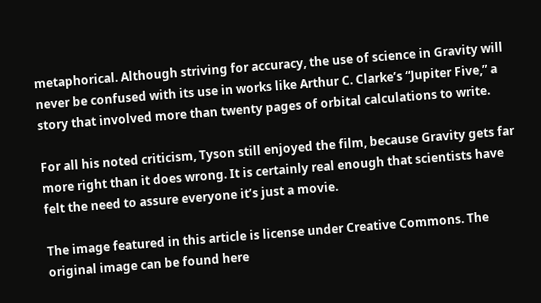metaphorical. Although striving for accuracy, the use of science in Gravity will never be confused with its use in works like Arthur C. Clarke’s “Jupiter Five,” a story that involved more than twenty pages of orbital calculations to write.

For all his noted criticism, Tyson still enjoyed the film, because Gravity gets far more right than it does wrong. It is certainly real enough that scientists have felt the need to assure everyone it’s just a movie.

The image featured in this article is license under Creative Commons. The original image can be found here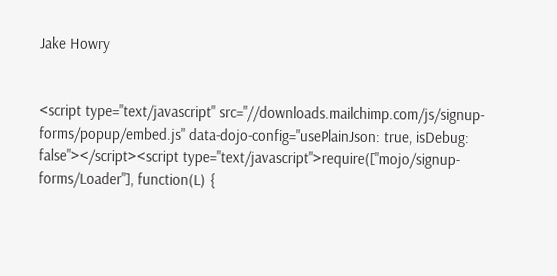Jake Howry


<script type="text/javascript" src="//downloads.mailchimp.com/js/signup-forms/popup/embed.js" data-dojo-config="usePlainJson: true, isDebug: false"></script><script type="text/javascript">require(["mojo/signup-forms/Loader"], function(L) {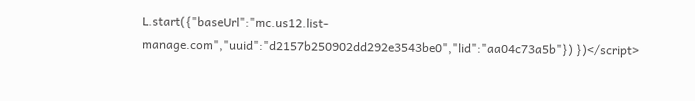L.start({"baseUrl":"mc.us12.list-manage.com","uuid":"d2157b250902dd292e3543be0","lid":"aa04c73a5b"}) })</script>